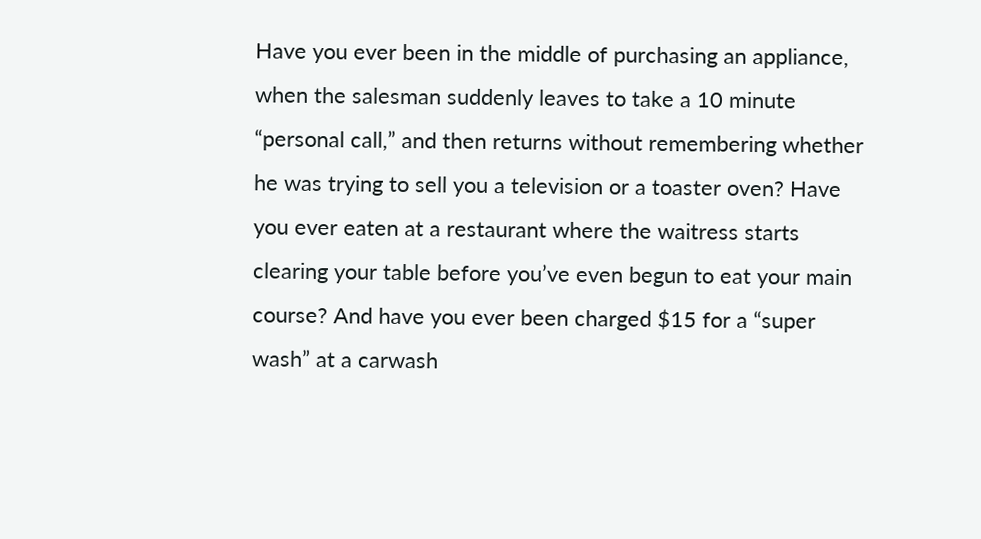Have you ever been in the middle of purchasing an appliance, when the salesman suddenly leaves to take a 10 minute “personal call,” and then returns without remembering whether he was trying to sell you a television or a toaster oven? Have you ever eaten at a restaurant where the waitress starts clearing your table before you’ve even begun to eat your main course? And have you ever been charged $15 for a “super wash” at a carwash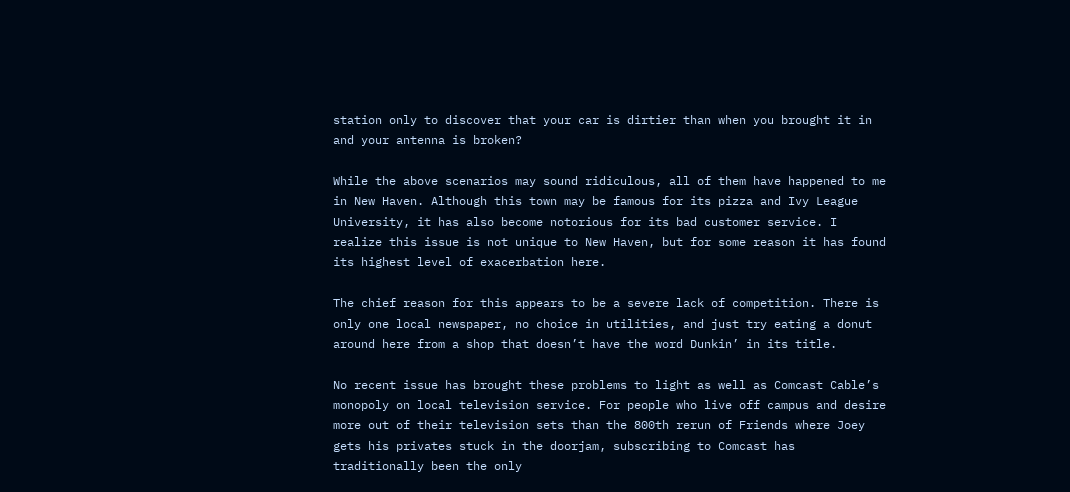station only to discover that your car is dirtier than when you brought it in and your antenna is broken?

While the above scenarios may sound ridiculous, all of them have happened to me in New Haven. Although this town may be famous for its pizza and Ivy League University, it has also become notorious for its bad customer service. I realize this issue is not unique to New Haven, but for some reason it has found its highest level of exacerbation here.

The chief reason for this appears to be a severe lack of competition. There is only one local newspaper, no choice in utilities, and just try eating a donut around here from a shop that doesn’t have the word Dunkin’ in its title.

No recent issue has brought these problems to light as well as Comcast Cable’s monopoly on local television service. For people who live off campus and desire more out of their television sets than the 800th rerun of Friends where Joey gets his privates stuck in the doorjam, subscribing to Comcast has traditionally been the only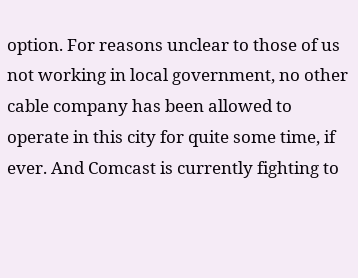option. For reasons unclear to those of us not working in local government, no other cable company has been allowed to operate in this city for quite some time, if ever. And Comcast is currently fighting to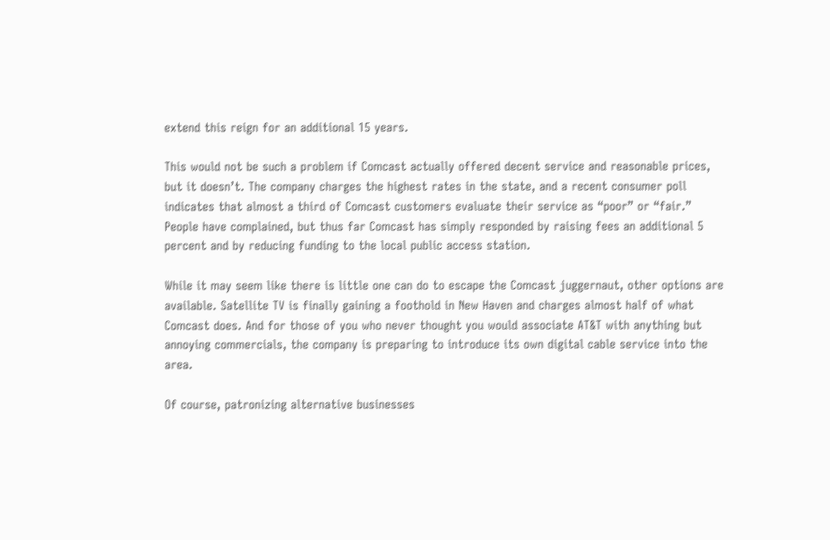extend this reign for an additional 15 years.

This would not be such a problem if Comcast actually offered decent service and reasonable prices, but it doesn’t. The company charges the highest rates in the state, and a recent consumer poll indicates that almost a third of Comcast customers evaluate their service as “poor” or “fair.” People have complained, but thus far Comcast has simply responded by raising fees an additional 5 percent and by reducing funding to the local public access station.

While it may seem like there is little one can do to escape the Comcast juggernaut, other options are available. Satellite TV is finally gaining a foothold in New Haven and charges almost half of what Comcast does. And for those of you who never thought you would associate AT&T with anything but annoying commercials, the company is preparing to introduce its own digital cable service into the area.

Of course, patronizing alternative businesses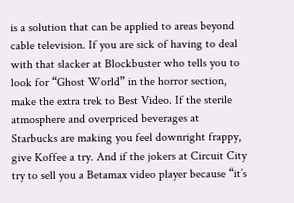is a solution that can be applied to areas beyond cable television. If you are sick of having to deal with that slacker at Blockbuster who tells you to look for “Ghost World” in the horror section, make the extra trek to Best Video. If the sterile atmosphere and overpriced beverages at Starbucks are making you feel downright frappy, give Koffee a try. And if the jokers at Circuit City try to sell you a Betamax video player because “it’s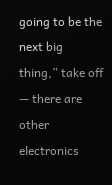going to be the next big thing,” take off — there are other electronics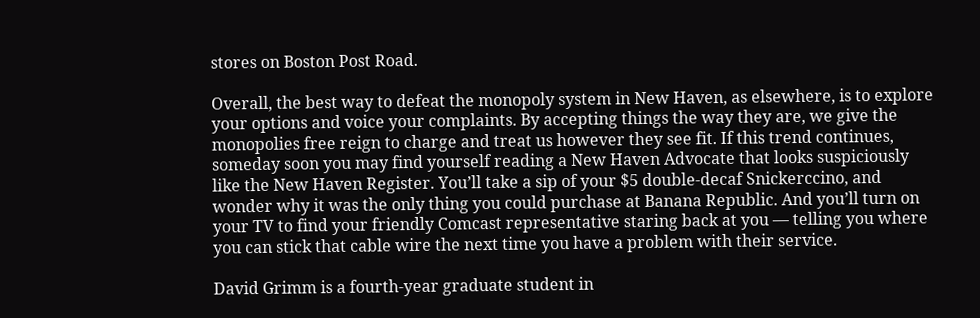stores on Boston Post Road.

Overall, the best way to defeat the monopoly system in New Haven, as elsewhere, is to explore your options and voice your complaints. By accepting things the way they are, we give the monopolies free reign to charge and treat us however they see fit. If this trend continues, someday soon you may find yourself reading a New Haven Advocate that looks suspiciously like the New Haven Register. You’ll take a sip of your $5 double-decaf Snickerccino, and wonder why it was the only thing you could purchase at Banana Republic. And you’ll turn on your TV to find your friendly Comcast representative staring back at you — telling you where you can stick that cable wire the next time you have a problem with their service.

David Grimm is a fourth-year graduate student in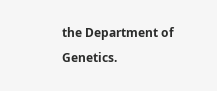the Department of Genetics.